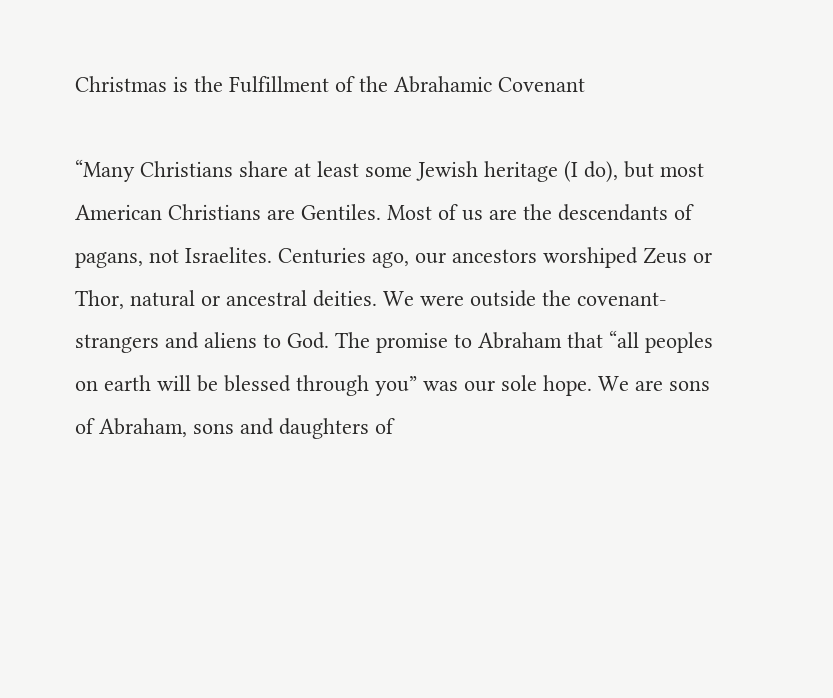Christmas is the Fulfillment of the Abrahamic Covenant

“Many Christians share at least some Jewish heritage (I do), but most American Christians are Gentiles. Most of us are the descendants of pagans, not Israelites. Centuries ago, our ancestors worshiped Zeus or Thor, natural or ancestral deities. We were outside the covenant-strangers and aliens to God. The promise to Abraham that “all peoples on earth will be blessed through you” was our sole hope. We are sons of Abraham, sons and daughters of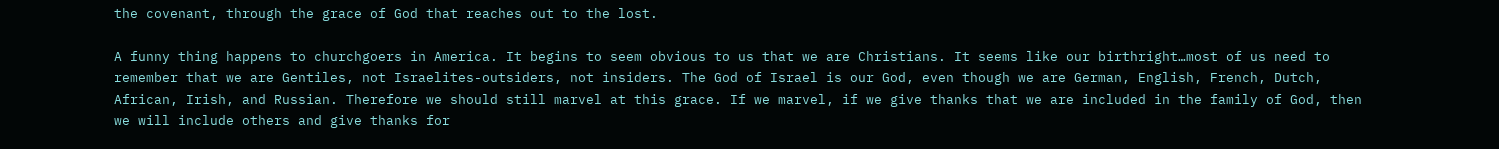the covenant, through the grace of God that reaches out to the lost.

A funny thing happens to churchgoers in America. It begins to seem obvious to us that we are Christians. It seems like our birthright…most of us need to remember that we are Gentiles, not Israelites-outsiders, not insiders. The God of Israel is our God, even though we are German, English, French, Dutch, African, Irish, and Russian. Therefore we should still marvel at this grace. If we marvel, if we give thanks that we are included in the family of God, then we will include others and give thanks for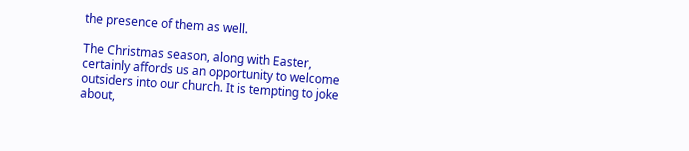the presence of them as well.

The Christmas season, along with Easter, certainly affords us an opportunity to welcome outsiders into our church. It is tempting to joke about,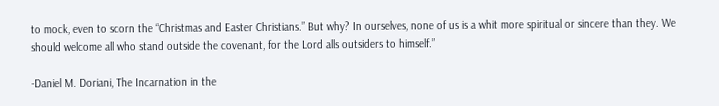to mock, even to scorn the “Christmas and Easter Christians.” But why? In ourselves, none of us is a whit more spiritual or sincere than they. We should welcome all who stand outside the covenant, for the Lord alls outsiders to himself.”

-Daniel M. Doriani, The Incarnation in the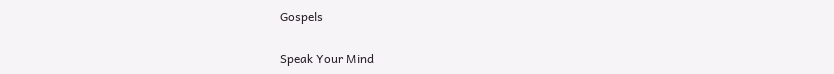Gospels

Speak Your Mind